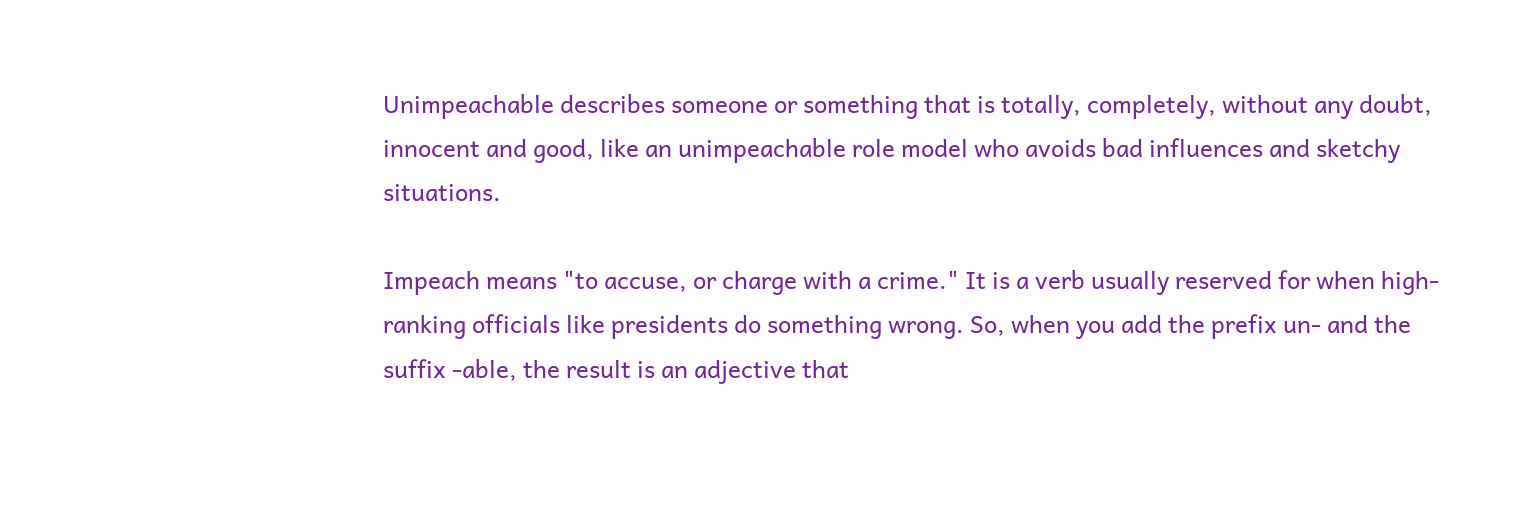Unimpeachable describes someone or something that is totally, completely, without any doubt, innocent and good, like an unimpeachable role model who avoids bad influences and sketchy situations.

Impeach means "to accuse, or charge with a crime." It is a verb usually reserved for when high-ranking officials like presidents do something wrong. So, when you add the prefix un- and the suffix -able, the result is an adjective that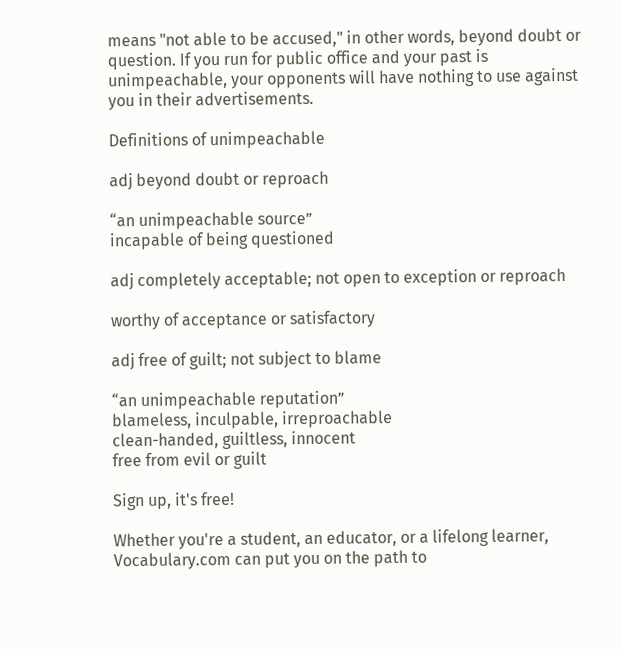means "not able to be accused," in other words, beyond doubt or question. If you run for public office and your past is unimpeachable, your opponents will have nothing to use against you in their advertisements.

Definitions of unimpeachable

adj beyond doubt or reproach

“an unimpeachable source”
incapable of being questioned

adj completely acceptable; not open to exception or reproach

worthy of acceptance or satisfactory

adj free of guilt; not subject to blame

“an unimpeachable reputation”
blameless, inculpable, irreproachable
clean-handed, guiltless, innocent
free from evil or guilt

Sign up, it's free!

Whether you're a student, an educator, or a lifelong learner, Vocabulary.com can put you on the path to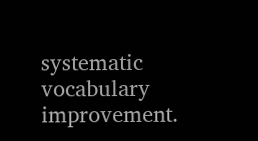systematic vocabulary improvement.